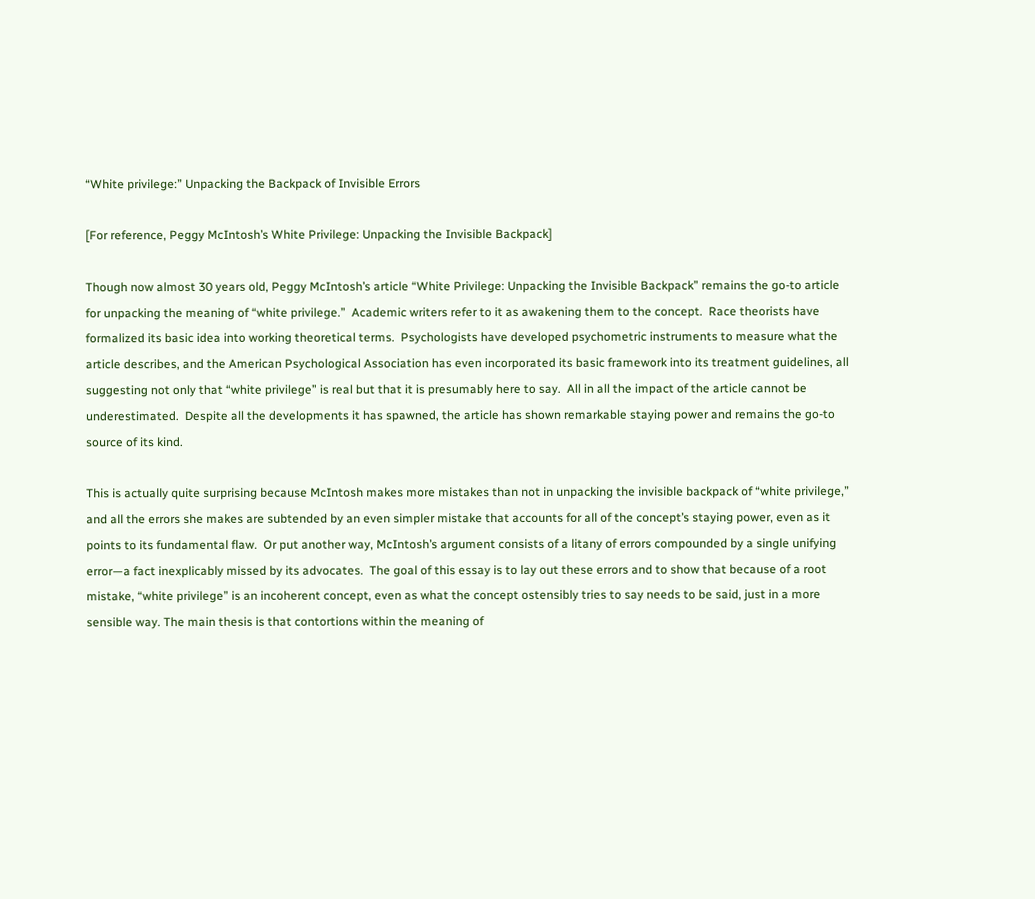“White privilege:” Unpacking the Backpack of Invisible Errors

[For reference, Peggy McIntosh’s White Privilege: Unpacking the Invisible Backpack]

Though now almost 30 years old, Peggy McIntosh’s article “White Privilege: Unpacking the Invisible Backpack” remains the go-to article for unpacking the meaning of “white privilege.”  Academic writers refer to it as awakening them to the concept.  Race theorists have formalized its basic idea into working theoretical terms.  Psychologists have developed psychometric instruments to measure what the article describes, and the American Psychological Association has even incorporated its basic framework into its treatment guidelines, all suggesting not only that “white privilege” is real but that it is presumably here to say.  All in all the impact of the article cannot be underestimated.  Despite all the developments it has spawned, the article has shown remarkable staying power and remains the go-to source of its kind.

This is actually quite surprising because McIntosh makes more mistakes than not in unpacking the invisible backpack of “white privilege,” and all the errors she makes are subtended by an even simpler mistake that accounts for all of the concept’s staying power, even as it points to its fundamental flaw.  Or put another way, McIntosh’s argument consists of a litany of errors compounded by a single unifying error—a fact inexplicably missed by its advocates.  The goal of this essay is to lay out these errors and to show that because of a root mistake, “white privilege” is an incoherent concept, even as what the concept ostensibly tries to say needs to be said, just in a more sensible way. The main thesis is that contortions within the meaning of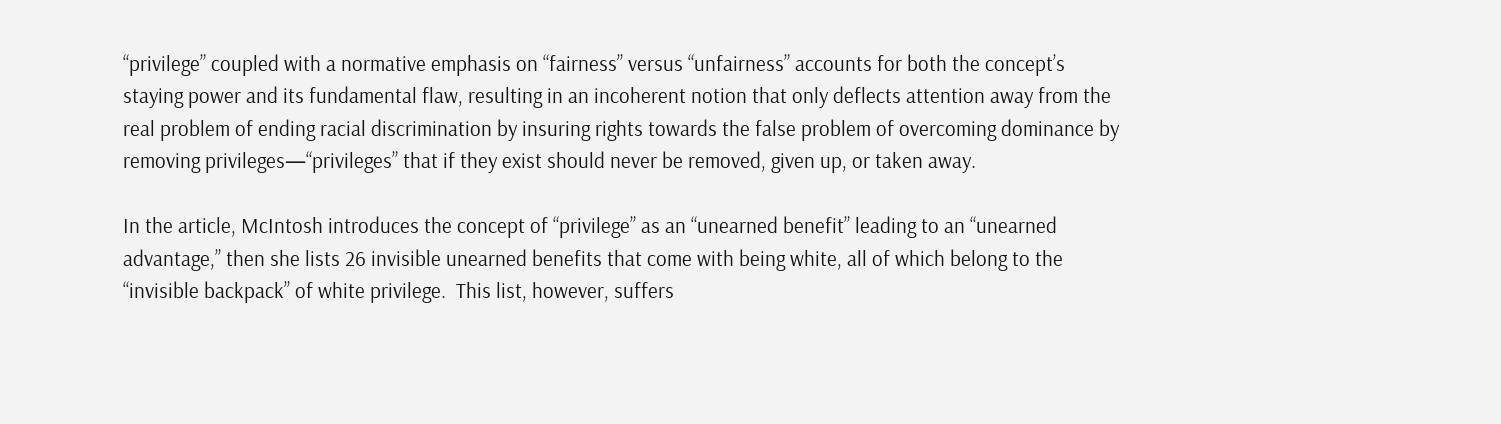“privilege” coupled with a normative emphasis on “fairness” versus “unfairness” accounts for both the concept’s staying power and its fundamental flaw, resulting in an incoherent notion that only deflects attention away from the real problem of ending racial discrimination by insuring rights towards the false problem of overcoming dominance by removing privileges—“privileges” that if they exist should never be removed, given up, or taken away.

In the article, McIntosh introduces the concept of “privilege” as an “unearned benefit” leading to an “unearned advantage,” then she lists 26 invisible unearned benefits that come with being white, all of which belong to the “invisible backpack” of white privilege.  This list, however, suffers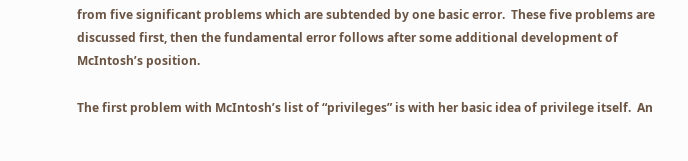from five significant problems which are subtended by one basic error.  These five problems are discussed first, then the fundamental error follows after some additional development of McIntosh’s position.

The first problem with McIntosh’s list of “privileges” is with her basic idea of privilege itself.  An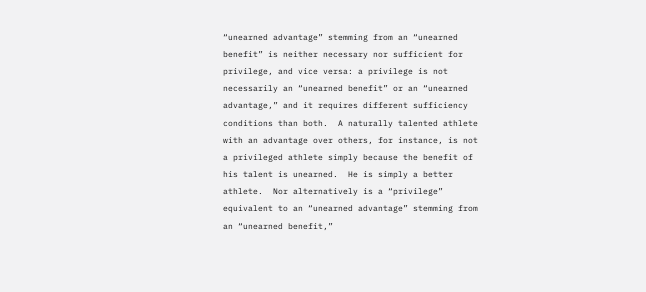“unearned advantage” stemming from an “unearned benefit” is neither necessary nor sufficient for privilege, and vice versa: a privilege is not necessarily an “unearned benefit” or an “unearned advantage,” and it requires different sufficiency conditions than both.  A naturally talented athlete with an advantage over others, for instance, is not a privileged athlete simply because the benefit of his talent is unearned.  He is simply a better athlete.  Nor alternatively is a “privilege” equivalent to an “unearned advantage” stemming from an “unearned benefit,”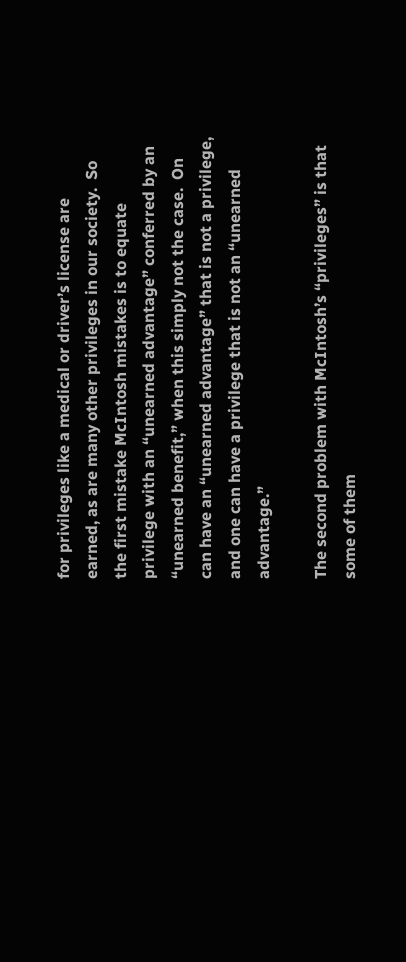for privileges like a medical or driver’s license are earned, as are many other privileges in our society.  So the first mistake McIntosh mistakes is to equate privilege with an “unearned advantage” conferred by an “unearned benefit,” when this simply not the case.  On can have an “unearned advantage” that is not a privilege, and one can have a privilege that is not an “unearned advantage.”

The second problem with McIntosh’s “privileges” is that some of them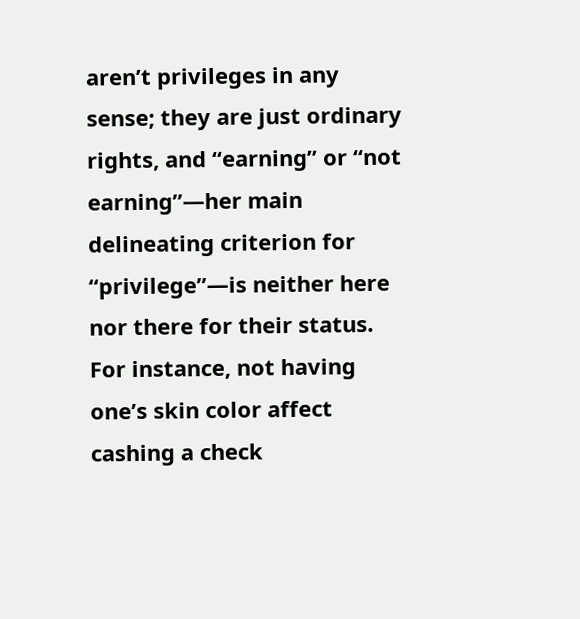aren’t privileges in any sense; they are just ordinary rights, and “earning” or “not earning”—her main delineating criterion for “privilege”—is neither here nor there for their status.  For instance, not having one’s skin color affect cashing a check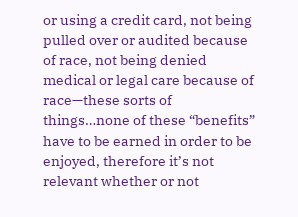or using a credit card, not being pulled over or audited because of race, not being denied medical or legal care because of race—these sorts of things…none of these “benefits” have to be earned in order to be enjoyed, therefore it’s not relevant whether or not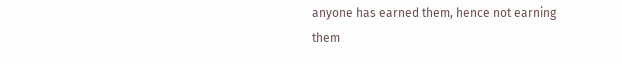anyone has earned them, hence not earning them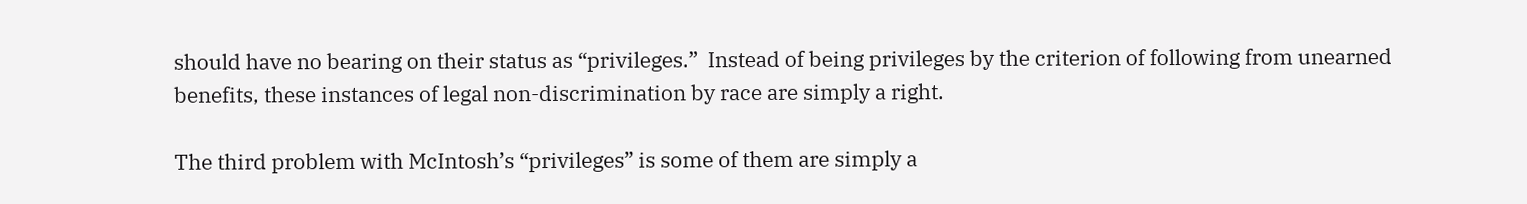should have no bearing on their status as “privileges.”  Instead of being privileges by the criterion of following from unearned benefits, these instances of legal non-discrimination by race are simply a right.

The third problem with McIntosh’s “privileges” is some of them are simply a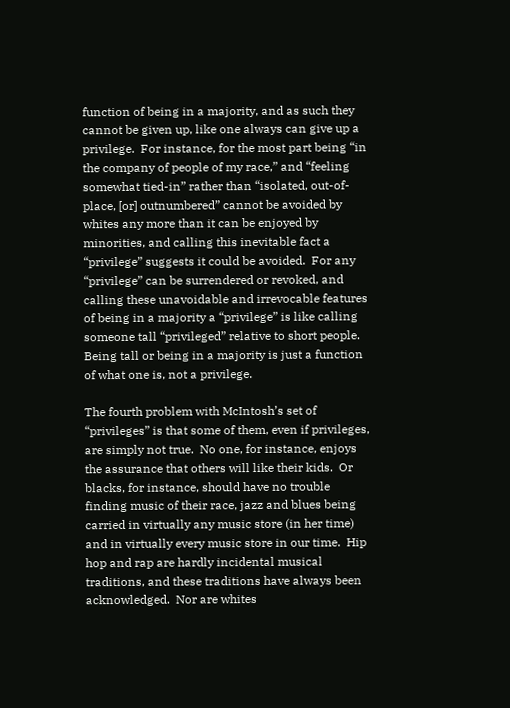function of being in a majority, and as such they cannot be given up, like one always can give up a privilege.  For instance, for the most part being “in the company of people of my race,” and “feeling somewhat tied-in” rather than “isolated, out-of-place, [or] outnumbered” cannot be avoided by whites any more than it can be enjoyed by minorities, and calling this inevitable fact a “privilege” suggests it could be avoided.  For any “privilege” can be surrendered or revoked, and calling these unavoidable and irrevocable features of being in a majority a “privilege” is like calling someone tall “privileged” relative to short people.  Being tall or being in a majority is just a function of what one is, not a privilege.

The fourth problem with McIntosh’s set of “privileges” is that some of them, even if privileges, are simply not true.  No one, for instance, enjoys the assurance that others will like their kids.  Or blacks, for instance, should have no trouble finding music of their race, jazz and blues being carried in virtually any music store (in her time) and in virtually every music store in our time.  Hip hop and rap are hardly incidental musical traditions, and these traditions have always been acknowledged.  Nor are whites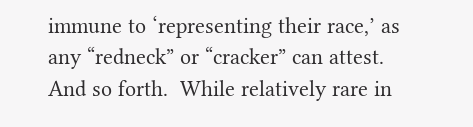immune to ‘representing their race,’ as any “redneck” or “cracker” can attest.  And so forth.  While relatively rare in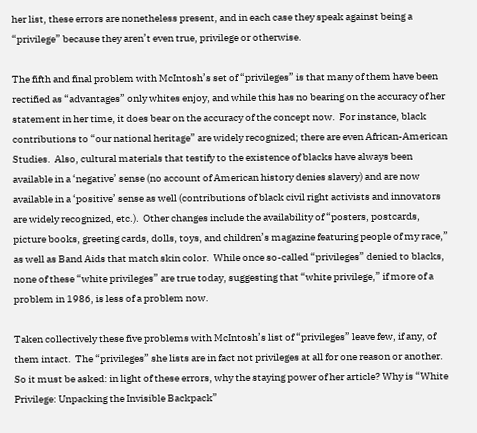her list, these errors are nonetheless present, and in each case they speak against being a “privilege” because they aren’t even true, privilege or otherwise.

The fifth and final problem with McIntosh’s set of “privileges” is that many of them have been rectified as “advantages” only whites enjoy, and while this has no bearing on the accuracy of her statement in her time, it does bear on the accuracy of the concept now.  For instance, black contributions to “our national heritage” are widely recognized; there are even African-American Studies.  Also, cultural materials that testify to the existence of blacks have always been available in a ‘negative’ sense (no account of American history denies slavery) and are now available in a ‘positive’ sense as well (contributions of black civil right activists and innovators are widely recognized, etc.).  Other changes include the availability of “posters, postcards, picture books, greeting cards, dolls, toys, and children’s magazine featuring people of my race,” as well as Band Aids that match skin color.  While once so-called “privileges” denied to blacks, none of these “white privileges” are true today, suggesting that “white privilege,” if more of a problem in 1986, is less of a problem now.

Taken collectively these five problems with McIntosh’s list of “privileges” leave few, if any, of them intact.  The “privileges” she lists are in fact not privileges at all for one reason or another.  So it must be asked: in light of these errors, why the staying power of her article? Why is “White Privilege: Unpacking the Invisible Backpack”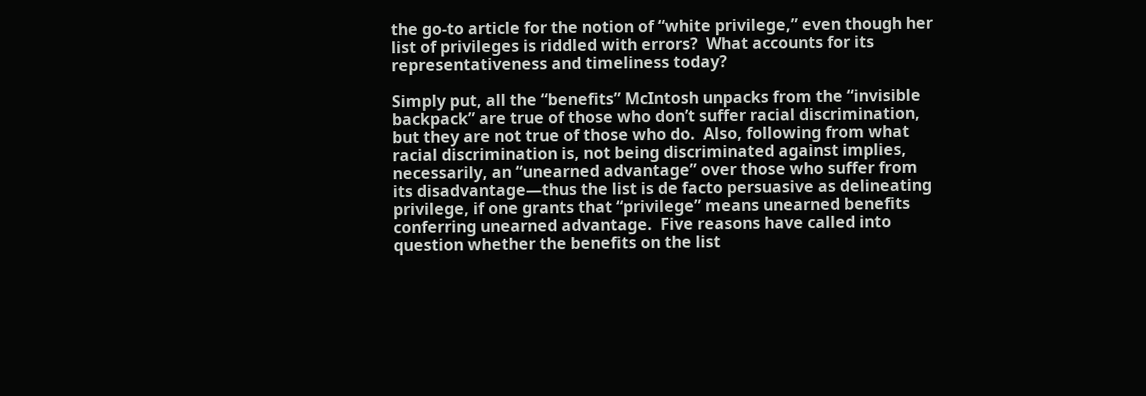the go-to article for the notion of “white privilege,” even though her list of privileges is riddled with errors?  What accounts for its representativeness and timeliness today?

Simply put, all the “benefits” McIntosh unpacks from the “invisible backpack” are true of those who don’t suffer racial discrimination, but they are not true of those who do.  Also, following from what racial discrimination is, not being discriminated against implies, necessarily, an “unearned advantage” over those who suffer from its disadvantage—thus the list is de facto persuasive as delineating privilege, if one grants that “privilege” means unearned benefits conferring unearned advantage.  Five reasons have called into question whether the benefits on the list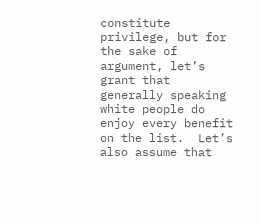constitute privilege, but for the sake of argument, let’s grant that generally speaking white people do enjoy every benefit on the list.  Let’s also assume that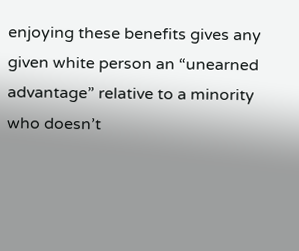enjoying these benefits gives any given white person an “unearned advantage” relative to a minority who doesn’t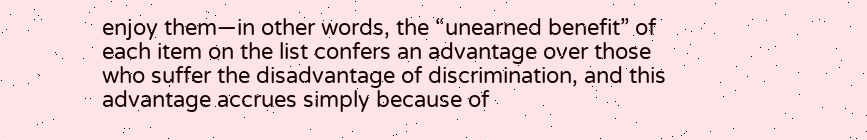enjoy them—in other words, the “unearned benefit” of each item on the list confers an advantage over those who suffer the disadvantage of discrimination, and this advantage accrues simply because of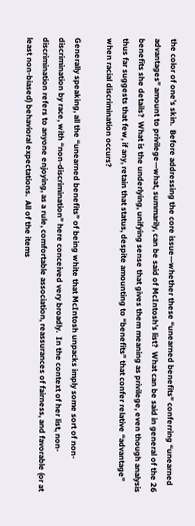the color of one’s skin.  Before addressing the core issue—whether these “unearned benefits” conferring “unearned advantages” amount to privilege—what, summarily, can be said of McIntosh’s list?  What can be said in general of the 26 benefits she details?  What is the underlying, unifying sense that gives them meaning as privilege, even though analysis thus far suggests that few, if any, retain that status, despite amounting to “benefits” that confer relative “advantage” when racial discrimination occurs?

Generally speaking, all the “unearned benefits” of being white that McIntosh unpacks imply some sort of non-discrimination by race, with “non-discrimination” here conceived very broadly.  In the context of her list, non-discrimination refers to anyone enjoying, as a rule, comfortable association, reassurances of fairness, and favorable (or at least non-biased) behavioral expectations.  All of the items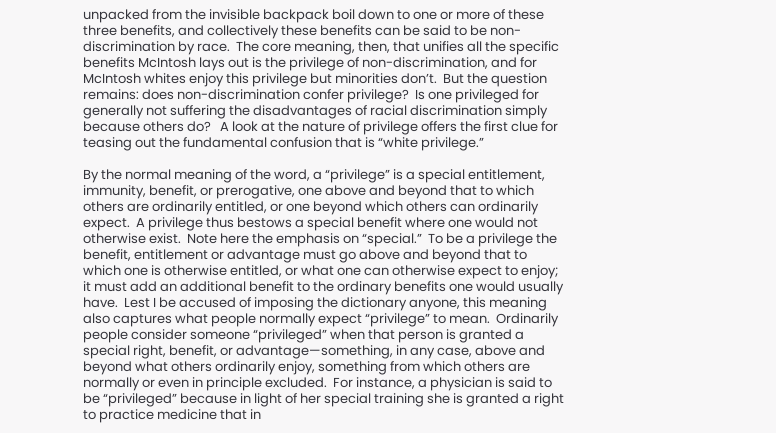unpacked from the invisible backpack boil down to one or more of these three benefits, and collectively these benefits can be said to be non-discrimination by race.  The core meaning, then, that unifies all the specific benefits McIntosh lays out is the privilege of non-discrimination, and for McIntosh whites enjoy this privilege but minorities don’t.  But the question remains: does non-discrimination confer privilege?  Is one privileged for generally not suffering the disadvantages of racial discrimination simply because others do?   A look at the nature of privilege offers the first clue for teasing out the fundamental confusion that is “white privilege.”

By the normal meaning of the word, a “privilege” is a special entitlement, immunity, benefit, or prerogative, one above and beyond that to which others are ordinarily entitled, or one beyond which others can ordinarily expect.  A privilege thus bestows a special benefit where one would not otherwise exist.  Note here the emphasis on “special.”  To be a privilege the benefit, entitlement or advantage must go above and beyond that to which one is otherwise entitled, or what one can otherwise expect to enjoy; it must add an additional benefit to the ordinary benefits one would usually have.  Lest I be accused of imposing the dictionary anyone, this meaning also captures what people normally expect “privilege” to mean.  Ordinarily people consider someone “privileged” when that person is granted a special right, benefit, or advantage—something, in any case, above and beyond what others ordinarily enjoy, something from which others are normally or even in principle excluded.  For instance, a physician is said to be “privileged” because in light of her special training she is granted a right to practice medicine that in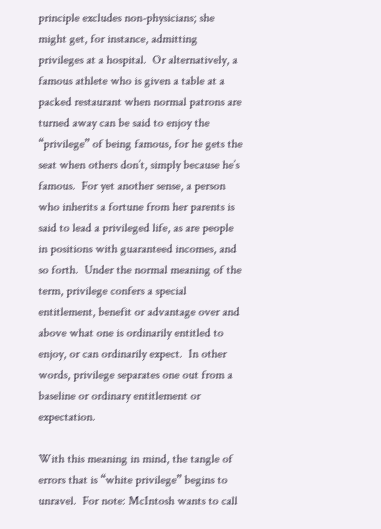principle excludes non-physicians; she might get, for instance, admitting privileges at a hospital.  Or alternatively, a famous athlete who is given a table at a packed restaurant when normal patrons are turned away can be said to enjoy the “privilege” of being famous, for he gets the seat when others don’t, simply because he’s famous.  For yet another sense, a person who inherits a fortune from her parents is said to lead a privileged life, as are people in positions with guaranteed incomes, and so forth.  Under the normal meaning of the term, privilege confers a special entitlement, benefit or advantage over and above what one is ordinarily entitled to enjoy, or can ordinarily expect.  In other words, privilege separates one out from a baseline or ordinary entitlement or expectation.

With this meaning in mind, the tangle of errors that is “white privilege” begins to unravel.  For note: McIntosh wants to call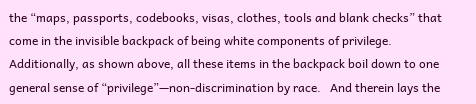the “maps, passports, codebooks, visas, clothes, tools and blank checks” that come in the invisible backpack of being white components of privilege.  Additionally, as shown above, all these items in the backpack boil down to one general sense of “privilege”—non-discrimination by race.   And therein lays the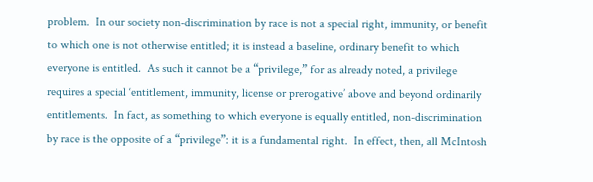problem.  In our society non-discrimination by race is not a special right, immunity, or benefit to which one is not otherwise entitled; it is instead a baseline, ordinary benefit to which everyone is entitled.  As such it cannot be a “privilege,” for as already noted, a privilege requires a special ‘entitlement, immunity, license or prerogative’ above and beyond ordinarily entitlements.  In fact, as something to which everyone is equally entitled, non-discrimination by race is the opposite of a “privilege”: it is a fundamental right.  In effect, then, all McIntosh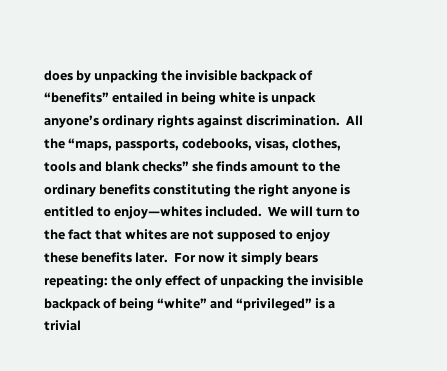does by unpacking the invisible backpack of “benefits” entailed in being white is unpack anyone’s ordinary rights against discrimination.  All the “maps, passports, codebooks, visas, clothes, tools and blank checks” she finds amount to the ordinary benefits constituting the right anyone is entitled to enjoy—whites included.  We will turn to the fact that whites are not supposed to enjoy these benefits later.  For now it simply bears repeating: the only effect of unpacking the invisible backpack of being “white” and “privileged” is a trivial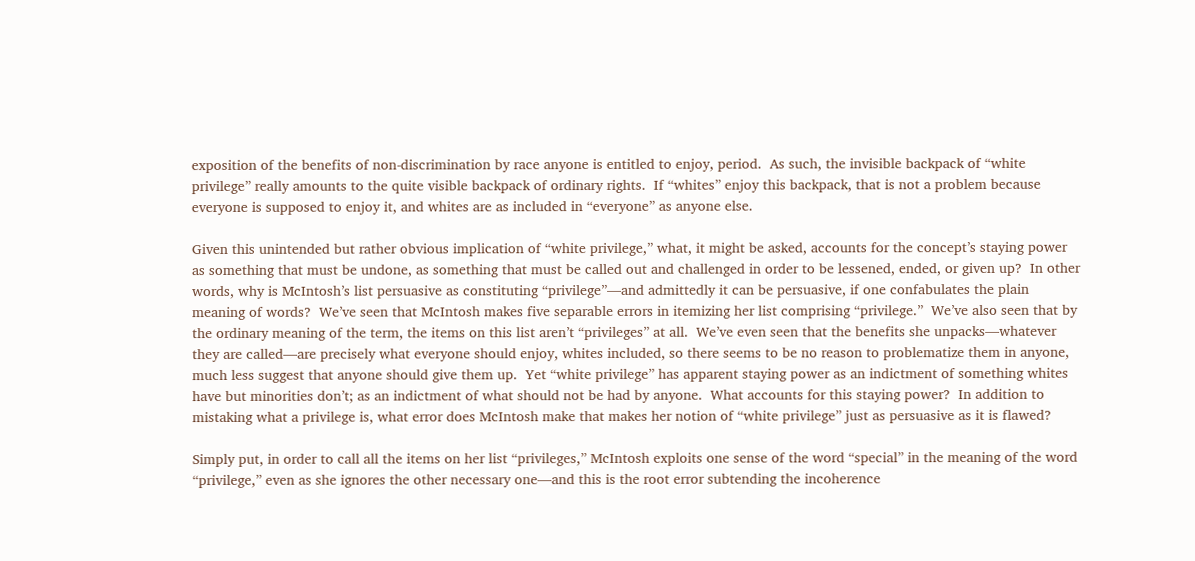exposition of the benefits of non-discrimination by race anyone is entitled to enjoy, period.  As such, the invisible backpack of “white privilege” really amounts to the quite visible backpack of ordinary rights.  If “whites” enjoy this backpack, that is not a problem because everyone is supposed to enjoy it, and whites are as included in “everyone” as anyone else.

Given this unintended but rather obvious implication of “white privilege,” what, it might be asked, accounts for the concept’s staying power as something that must be undone, as something that must be called out and challenged in order to be lessened, ended, or given up?  In other words, why is McIntosh’s list persuasive as constituting “privilege”—and admittedly it can be persuasive, if one confabulates the plain meaning of words?  We’ve seen that McIntosh makes five separable errors in itemizing her list comprising “privilege.”  We’ve also seen that by the ordinary meaning of the term, the items on this list aren’t “privileges” at all.  We’ve even seen that the benefits she unpacks—whatever they are called—are precisely what everyone should enjoy, whites included, so there seems to be no reason to problematize them in anyone, much less suggest that anyone should give them up.  Yet “white privilege” has apparent staying power as an indictment of something whites have but minorities don’t; as an indictment of what should not be had by anyone.  What accounts for this staying power?  In addition to mistaking what a privilege is, what error does McIntosh make that makes her notion of “white privilege” just as persuasive as it is flawed?

Simply put, in order to call all the items on her list “privileges,” McIntosh exploits one sense of the word “special” in the meaning of the word “privilege,” even as she ignores the other necessary one—and this is the root error subtending the incoherence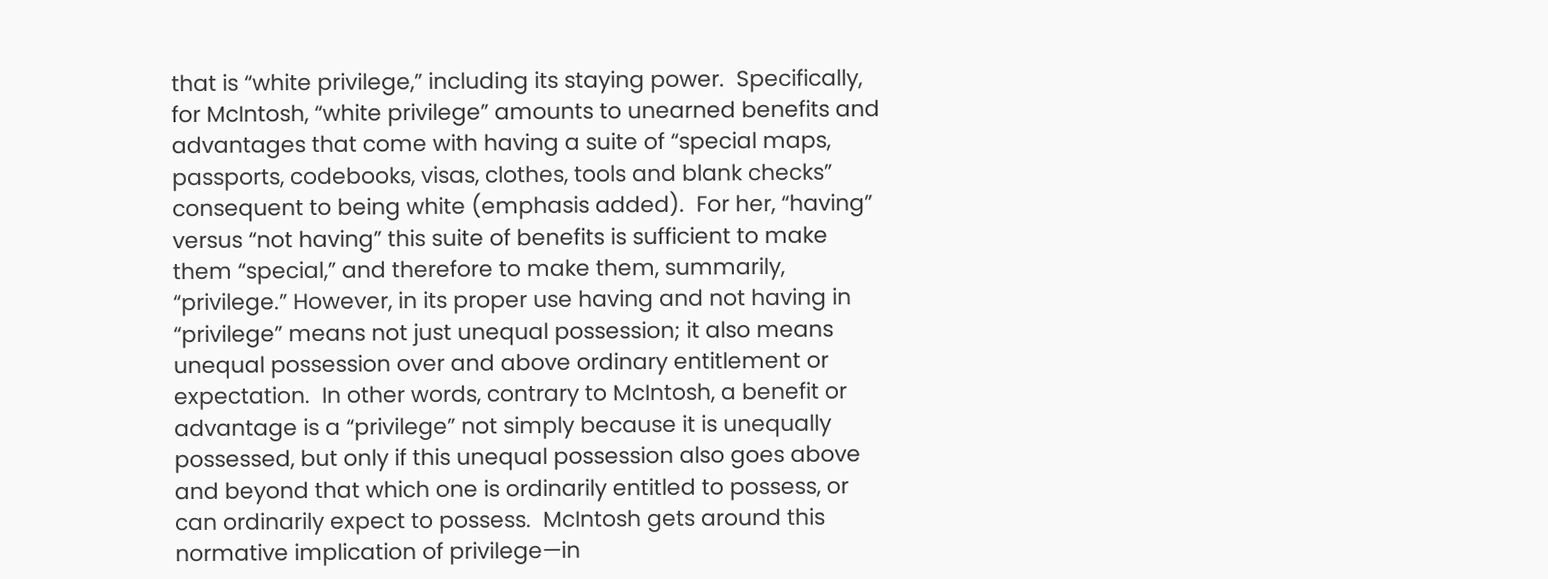that is “white privilege,” including its staying power.  Specifically, for McIntosh, “white privilege” amounts to unearned benefits and advantages that come with having a suite of “special maps, passports, codebooks, visas, clothes, tools and blank checks” consequent to being white (emphasis added).  For her, “having” versus “not having” this suite of benefits is sufficient to make them “special,” and therefore to make them, summarily, “privilege.” However, in its proper use having and not having in “privilege” means not just unequal possession; it also means unequal possession over and above ordinary entitlement or expectation.  In other words, contrary to McIntosh, a benefit or advantage is a “privilege” not simply because it is unequally possessed, but only if this unequal possession also goes above and beyond that which one is ordinarily entitled to possess, or can ordinarily expect to possess.  McIntosh gets around this normative implication of privilege—in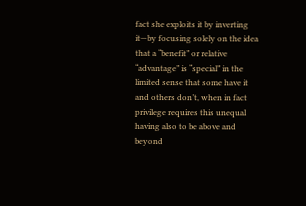fact she exploits it by inverting it—by focusing solely on the idea that a “benefit” or relative “advantage” is “special” in the limited sense that some have it and others don’t, when in fact privilege requires this unequal having also to be above and beyond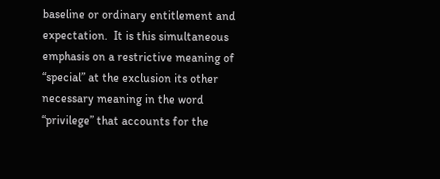baseline or ordinary entitlement and expectation.  It is this simultaneous emphasis on a restrictive meaning of “special” at the exclusion its other necessary meaning in the word “privilege” that accounts for the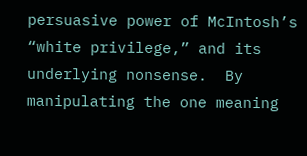persuasive power of McIntosh’s “white privilege,” and its underlying nonsense.  By manipulating the one meaning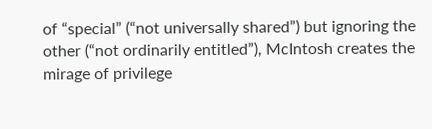of “special” (“not universally shared”) but ignoring the other (“not ordinarily entitled”), McIntosh creates the mirage of privilege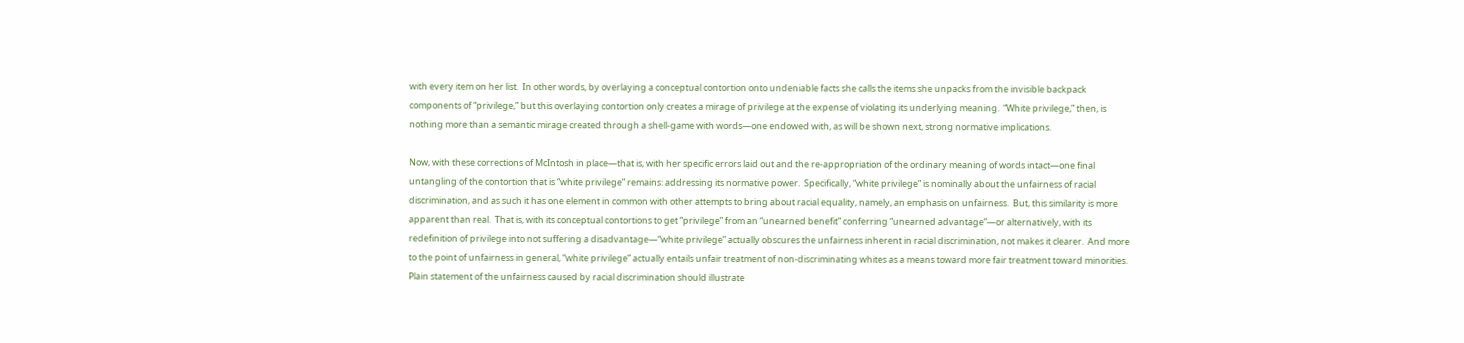with every item on her list.  In other words, by overlaying a conceptual contortion onto undeniable facts she calls the items she unpacks from the invisible backpack components of “privilege,” but this overlaying contortion only creates a mirage of privilege at the expense of violating its underlying meaning.  “White privilege,” then, is nothing more than a semantic mirage created through a shell-game with words—one endowed with, as will be shown next, strong normative implications.

Now, with these corrections of McIntosh in place—that is, with her specific errors laid out and the re-appropriation of the ordinary meaning of words intact—one final untangling of the contortion that is “white privilege” remains: addressing its normative power.  Specifically, “white privilege” is nominally about the unfairness of racial discrimination, and as such it has one element in common with other attempts to bring about racial equality, namely, an emphasis on unfairness.  But, this similarity is more apparent than real.  That is, with its conceptual contortions to get “privilege” from an “unearned benefit” conferring “unearned advantage”—or alternatively, with its redefinition of privilege into not suffering a disadvantage—“white privilege” actually obscures the unfairness inherent in racial discrimination, not makes it clearer.  And more to the point of unfairness in general, “white privilege” actually entails unfair treatment of non-discriminating whites as a means toward more fair treatment toward minorities.  Plain statement of the unfairness caused by racial discrimination should illustrate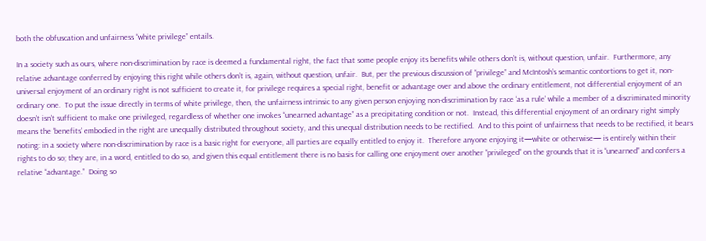both the obfuscation and unfairness “white privilege” entails.

In a society such as ours, where non-discrimination by race is deemed a fundamental right, the fact that some people enjoy its benefits while others don’t is, without question, unfair.  Furthermore, any relative advantage conferred by enjoying this right while others don’t is, again, without question, unfair.  But, per the previous discussion of “privilege” and McIntosh’s semantic contortions to get it, non-universal enjoyment of an ordinary right is not sufficient to create it, for privilege requires a special right, benefit or advantage over and above the ordinary entitlement, not differential enjoyment of an ordinary one.  To put the issue directly in terms of white privilege, then, the unfairness intrinsic to any given person enjoying non-discrimination by race ‘as a rule’ while a member of a discriminated minority doesn’t isn’t sufficient to make one privileged, regardless of whether one invokes “unearned advantage” as a precipitating condition or not.  Instead, this differential enjoyment of an ordinary right simply means the ‘benefits’ embodied in the right are unequally distributed throughout society, and this unequal distribution needs to be rectified.  And to this point of unfairness that needs to be rectified, it bears noting: in a society where non-discrimination by race is a basic right for everyone, all parties are equally entitled to enjoy it.  Therefore anyone enjoying it—white or otherwise— is entirely within their rights to do so; they are, in a word, entitled to do so, and given this equal entitlement there is no basis for calling one enjoyment over another “privileged” on the grounds that it is “unearned” and confers a relative “advantage.”  Doing so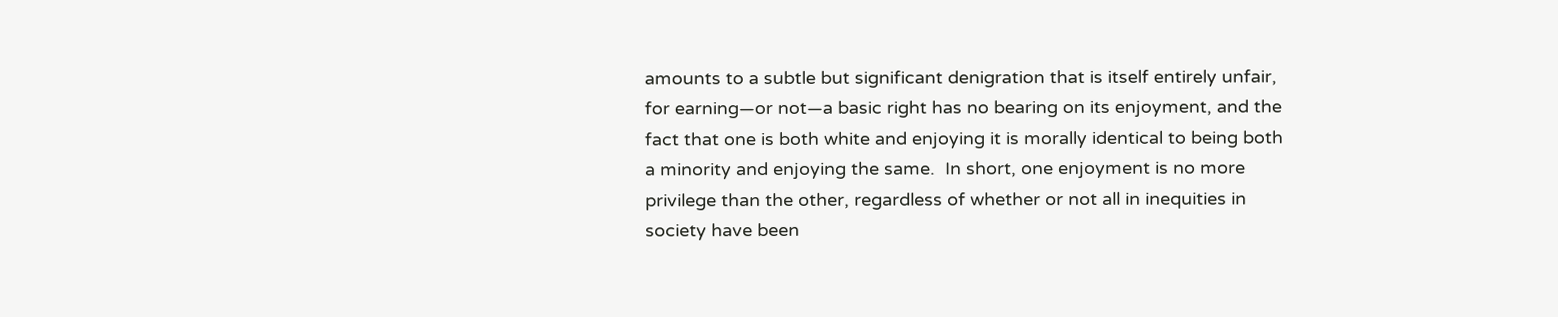amounts to a subtle but significant denigration that is itself entirely unfair, for earning—or not—a basic right has no bearing on its enjoyment, and the fact that one is both white and enjoying it is morally identical to being both a minority and enjoying the same.  In short, one enjoyment is no more privilege than the other, regardless of whether or not all in inequities in society have been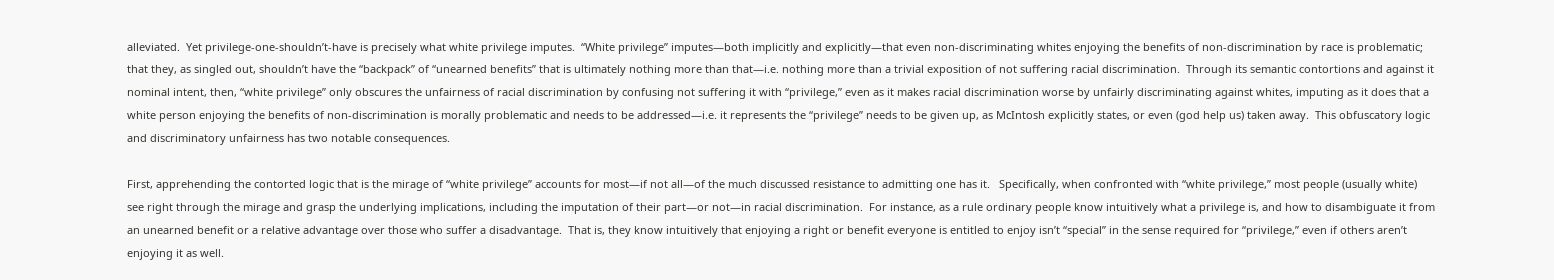alleviated.  Yet privilege-one-shouldn’t-have is precisely what white privilege imputes.  “White privilege” imputes—both implicitly and explicitly—that even non-discriminating whites enjoying the benefits of non-discrimination by race is problematic; that they, as singled out, shouldn’t have the “backpack” of “unearned benefits” that is ultimately nothing more than that—i.e. nothing more than a trivial exposition of not suffering racial discrimination.  Through its semantic contortions and against it nominal intent, then, “white privilege” only obscures the unfairness of racial discrimination by confusing not suffering it with “privilege,” even as it makes racial discrimination worse by unfairly discriminating against whites, imputing as it does that a white person enjoying the benefits of non-discrimination is morally problematic and needs to be addressed—i.e. it represents the “privilege” needs to be given up, as McIntosh explicitly states, or even (god help us) taken away.  This obfuscatory logic and discriminatory unfairness has two notable consequences.

First, apprehending the contorted logic that is the mirage of “white privilege” accounts for most—if not all—of the much discussed resistance to admitting one has it.   Specifically, when confronted with “white privilege,” most people (usually white) see right through the mirage and grasp the underlying implications, including the imputation of their part—or not—in racial discrimination.  For instance, as a rule ordinary people know intuitively what a privilege is, and how to disambiguate it from an unearned benefit or a relative advantage over those who suffer a disadvantage.  That is, they know intuitively that enjoying a right or benefit everyone is entitled to enjoy isn’t “special” in the sense required for “privilege,” even if others aren’t enjoying it as well.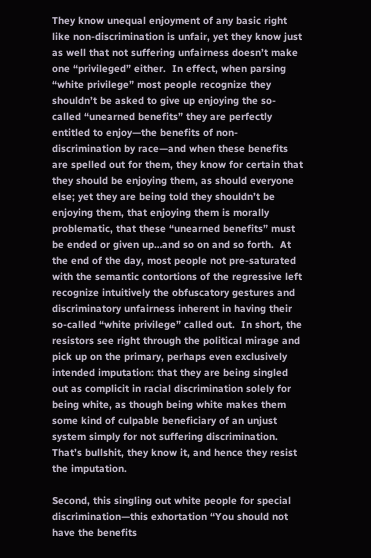They know unequal enjoyment of any basic right like non-discrimination is unfair, yet they know just as well that not suffering unfairness doesn’t make one “privileged” either.  In effect, when parsing “white privilege” most people recognize they shouldn’t be asked to give up enjoying the so-called “unearned benefits” they are perfectly entitled to enjoy—the benefits of non-discrimination by race—and when these benefits are spelled out for them, they know for certain that they should be enjoying them, as should everyone else; yet they are being told they shouldn’t be enjoying them, that enjoying them is morally problematic, that these “unearned benefits” must be ended or given up…and so on and so forth.  At the end of the day, most people not pre-saturated with the semantic contortions of the regressive left recognize intuitively the obfuscatory gestures and discriminatory unfairness inherent in having their so-called “white privilege” called out.  In short, the resistors see right through the political mirage and pick up on the primary, perhaps even exclusively intended imputation: that they are being singled out as complicit in racial discrimination solely for being white, as though being white makes them some kind of culpable beneficiary of an unjust system simply for not suffering discrimination.  That’s bullshit, they know it, and hence they resist the imputation.

Second, this singling out white people for special discrimination—this exhortation “You should not have the benefits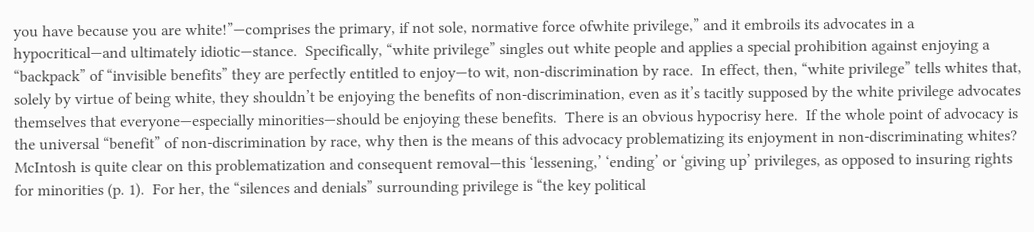you have because you are white!”—comprises the primary, if not sole, normative force ofwhite privilege,” and it embroils its advocates in a hypocritical—and ultimately idiotic—stance.  Specifically, “white privilege” singles out white people and applies a special prohibition against enjoying a “backpack” of “invisible benefits” they are perfectly entitled to enjoy—to wit, non-discrimination by race.  In effect, then, “white privilege” tells whites that, solely by virtue of being white, they shouldn’t be enjoying the benefits of non-discrimination, even as it’s tacitly supposed by the white privilege advocates themselves that everyone—especially minorities—should be enjoying these benefits.  There is an obvious hypocrisy here.  If the whole point of advocacy is the universal “benefit” of non-discrimination by race, why then is the means of this advocacy problematizing its enjoyment in non-discriminating whites?  McIntosh is quite clear on this problematization and consequent removal—this ‘lessening,’ ‘ending’ or ‘giving up’ privileges, as opposed to insuring rights for minorities (p. 1).  For her, the “silences and denials” surrounding privilege is “the key political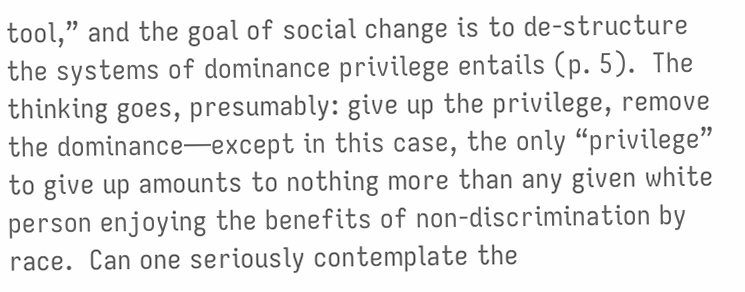tool,” and the goal of social change is to de-structure the systems of dominance privilege entails (p. 5).  The thinking goes, presumably: give up the privilege, remove the dominance—except in this case, the only “privilege” to give up amounts to nothing more than any given white person enjoying the benefits of non-discrimination by race.  Can one seriously contemplate the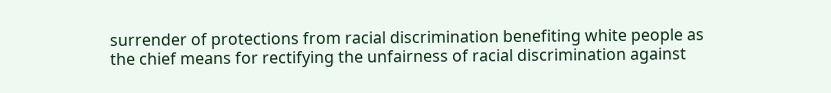surrender of protections from racial discrimination benefiting white people as the chief means for rectifying the unfairness of racial discrimination against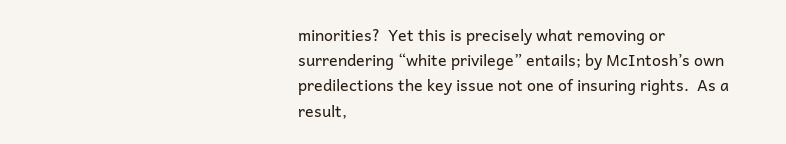minorities?  Yet this is precisely what removing or surrendering “white privilege” entails; by McIntosh’s own predilections the key issue not one of insuring rights.  As a result,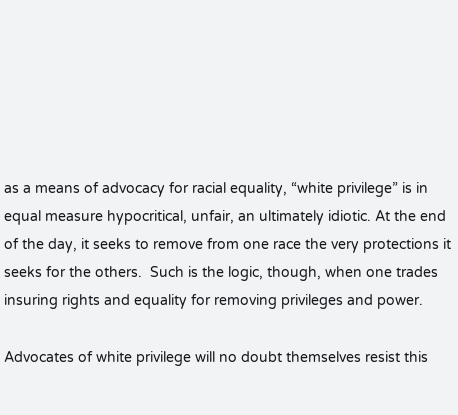as a means of advocacy for racial equality, “white privilege” is in equal measure hypocritical, unfair, an ultimately idiotic. At the end of the day, it seeks to remove from one race the very protections it seeks for the others.  Such is the logic, though, when one trades insuring rights and equality for removing privileges and power.

Advocates of white privilege will no doubt themselves resist this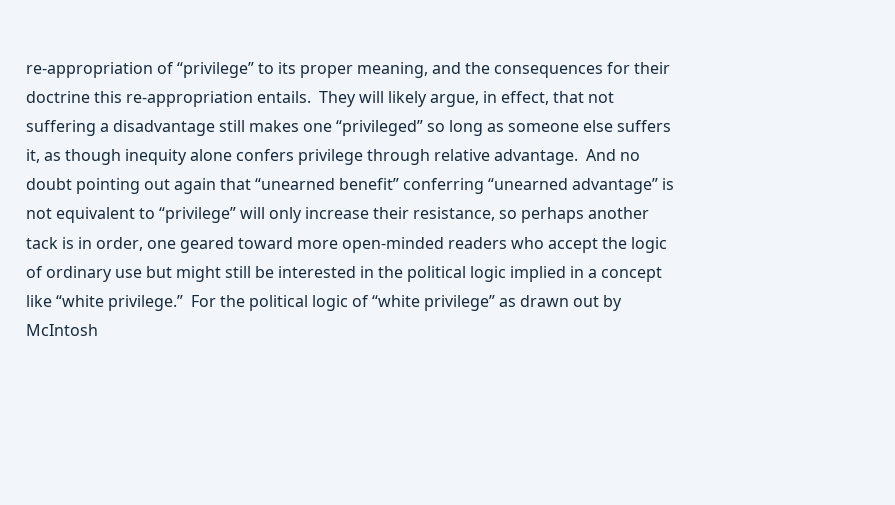re-appropriation of “privilege” to its proper meaning, and the consequences for their doctrine this re-appropriation entails.  They will likely argue, in effect, that not suffering a disadvantage still makes one “privileged” so long as someone else suffers it, as though inequity alone confers privilege through relative advantage.  And no doubt pointing out again that “unearned benefit” conferring “unearned advantage” is not equivalent to “privilege” will only increase their resistance, so perhaps another tack is in order, one geared toward more open-minded readers who accept the logic of ordinary use but might still be interested in the political logic implied in a concept like “white privilege.”  For the political logic of “white privilege” as drawn out by McIntosh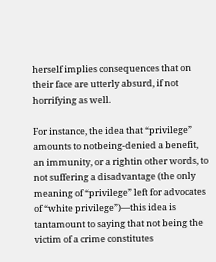herself implies consequences that on their face are utterly absurd, if not horrifying as well.

For instance, the idea that “privilege” amounts to notbeing-denied a benefit, an immunity, or a rightin other words, to not suffering a disadvantage (the only meaning of “privilege” left for advocates of “white privilege”)—this idea is tantamount to saying that not being the victim of a crime constitutes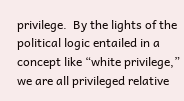privilege.  By the lights of the political logic entailed in a concept like “white privilege,” we are all privileged relative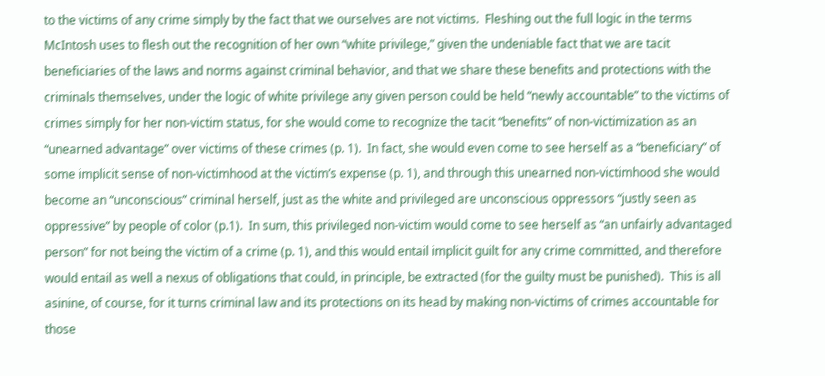to the victims of any crime simply by the fact that we ourselves are not victims.  Fleshing out the full logic in the terms McIntosh uses to flesh out the recognition of her own “white privilege,” given the undeniable fact that we are tacit beneficiaries of the laws and norms against criminal behavior, and that we share these benefits and protections with the criminals themselves, under the logic of white privilege any given person could be held “newly accountable” to the victims of crimes simply for her non-victim status, for she would come to recognize the tacit “benefits” of non-victimization as an “unearned advantage” over victims of these crimes (p. 1).  In fact, she would even come to see herself as a “beneficiary” of some implicit sense of non-victimhood at the victim’s expense (p. 1), and through this unearned non-victimhood she would become an “unconscious” criminal herself, just as the white and privileged are unconscious oppressors “justly seen as oppressive” by people of color (p.1).  In sum, this privileged non-victim would come to see herself as “an unfairly advantaged person” for not being the victim of a crime (p. 1), and this would entail implicit guilt for any crime committed, and therefore would entail as well a nexus of obligations that could, in principle, be extracted (for the guilty must be punished).  This is all asinine, of course, for it turns criminal law and its protections on its head by making non-victims of crimes accountable for those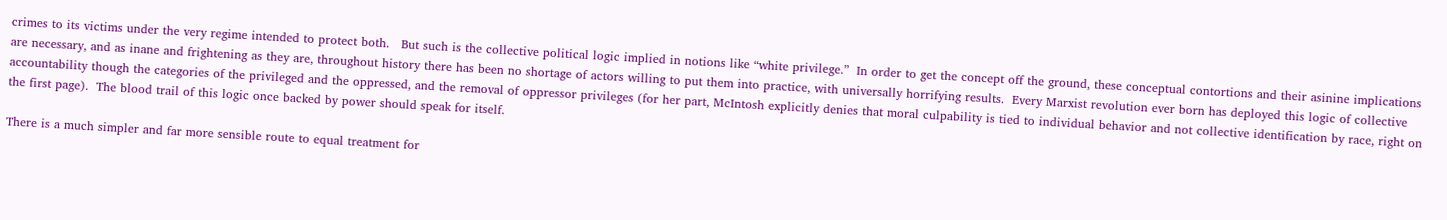crimes to its victims under the very regime intended to protect both.   But such is the collective political logic implied in notions like “white privilege.”  In order to get the concept off the ground, these conceptual contortions and their asinine implications are necessary, and as inane and frightening as they are, throughout history there has been no shortage of actors willing to put them into practice, with universally horrifying results.  Every Marxist revolution ever born has deployed this logic of collective accountability though the categories of the privileged and the oppressed, and the removal of oppressor privileges (for her part, McIntosh explicitly denies that moral culpability is tied to individual behavior and not collective identification by race, right on the first page).  The blood trail of this logic once backed by power should speak for itself.

There is a much simpler and far more sensible route to equal treatment for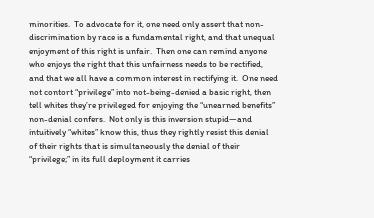minorities.  To advocate for it, one need only assert that non-discrimination by race is a fundamental right, and that unequal enjoyment of this right is unfair.  Then one can remind anyone who enjoys the right that this unfairness needs to be rectified, and that we all have a common interest in rectifying it.  One need not contort “privilege” into not-being-denied a basic right, then tell whites they’re privileged for enjoying the “unearned benefits” non-denial confers.  Not only is this inversion stupid—and intuitively “whites” know this, thus they rightly resist this denial of their rights that is simultaneously the denial of their “privilege;” in its full deployment it carries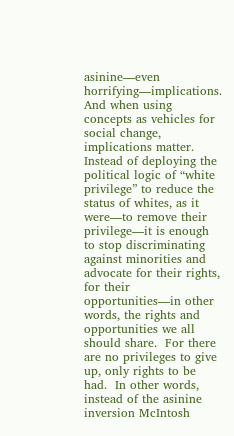asinine—even horrifying—implications.  And when using concepts as vehicles for social change, implications matter.  Instead of deploying the political logic of “white privilege” to reduce the status of whites, as it were—to remove their privilege—it is enough to stop discriminating against minorities and advocate for their rights, for their opportunities—in other words, the rights and opportunities we all should share.  For there are no privileges to give up, only rights to be had.  In other words, instead of the asinine inversion McIntosh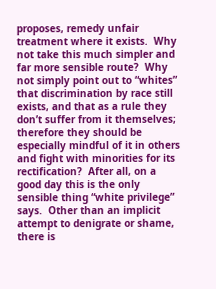proposes, remedy unfair treatment where it exists.  Why not take this much simpler and far more sensible route?  Why not simply point out to “whites” that discrimination by race still exists, and that as a rule they don’t suffer from it themselves; therefore they should be especially mindful of it in others and fight with minorities for its rectification?  After all, on a good day this is the only sensible thing “white privilege” says.  Other than an implicit attempt to denigrate or shame, there is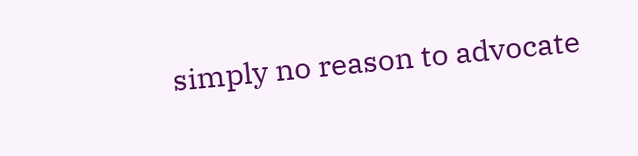simply no reason to advocate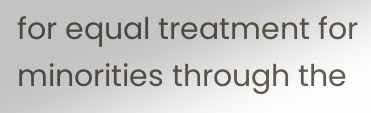for equal treatment for minorities through the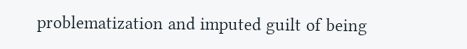problematization and imputed guilt of being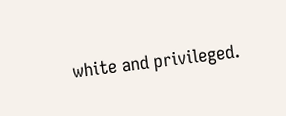white and privileged.